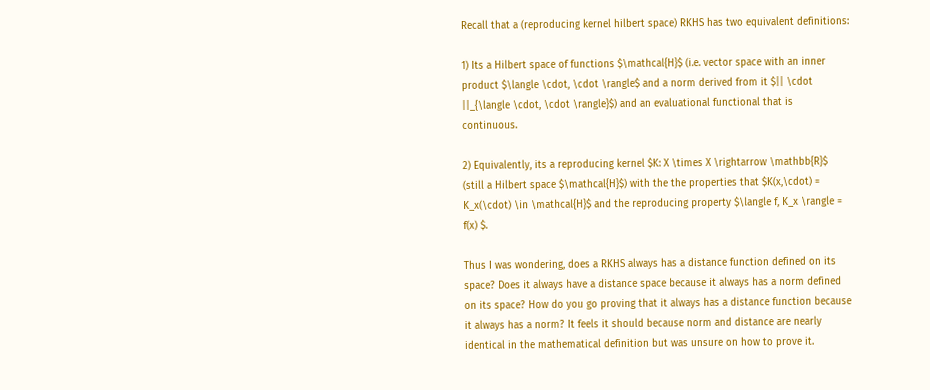Recall that a (reproducing kernel hilbert space) RKHS has two equivalent definitions:

1) Its a Hilbert space of functions $\mathcal{H}$ (i.e. vector space with an inner product $\langle \cdot, \cdot \rangle$ and a norm derived from it $|| \cdot ||_{\langle \cdot, \cdot \rangle}$) and an evaluational functional that is continuous.

2) Equivalently, its a reproducing kernel $K: X \times X \rightarrow \mathbb{R}$ (still a Hilbert space $\mathcal{H}$) with the the properties that $K(x,\cdot) = K_x(\cdot) \in \mathcal{H}$ and the reproducing property $\langle f, K_x \rangle = f(x) $.

Thus I was wondering, does a RKHS always has a distance function defined on its space? Does it always have a distance space because it always has a norm defined on its space? How do you go proving that it always has a distance function because it always has a norm? It feels it should because norm and distance are nearly identical in the mathematical definition but was unsure on how to prove it.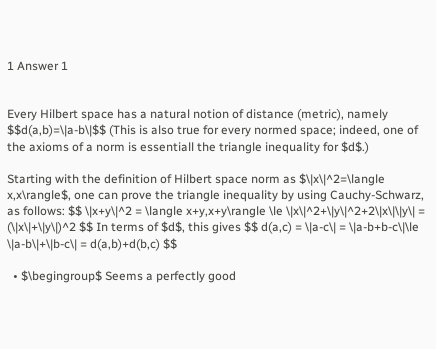1 Answer 1


Every Hilbert space has a natural notion of distance (metric), namely $$d(a,b)=\|a-b\|$$ (This is also true for every normed space; indeed, one of the axioms of a norm is essentiall the triangle inequality for $d$.)

Starting with the definition of Hilbert space norm as $\|x\|^2=\langle x,x\rangle$, one can prove the triangle inequality by using Cauchy-Schwarz, as follows: $$ \|x+y\|^2 = \langle x+y,x+y\rangle \le \|x\|^2+\|y\|^2+2\|x\|\|y\| = (\|x\|+\|y\|)^2 $$ In terms of $d$, this gives $$ d(a,c) = \|a-c\| = \|a-b+b-c\|\le \|a-b\|+\|b-c\| = d(a,b)+d(b,c) $$

  • $\begingroup$ Seems a perfectly good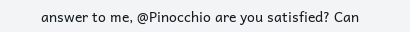answer to me, @Pinocchio are you satisfied? Can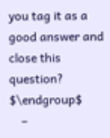you tag it as a good answer and close this question? $\endgroup$
    –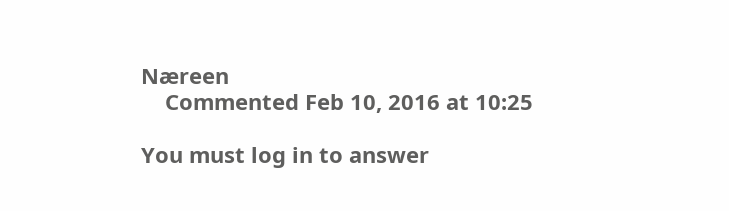Næreen
    Commented Feb 10, 2016 at 10:25

You must log in to answer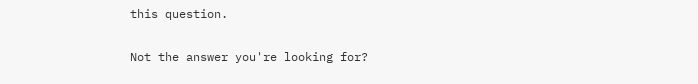this question.

Not the answer you're looking for?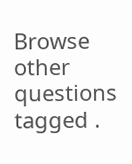Browse other questions tagged .